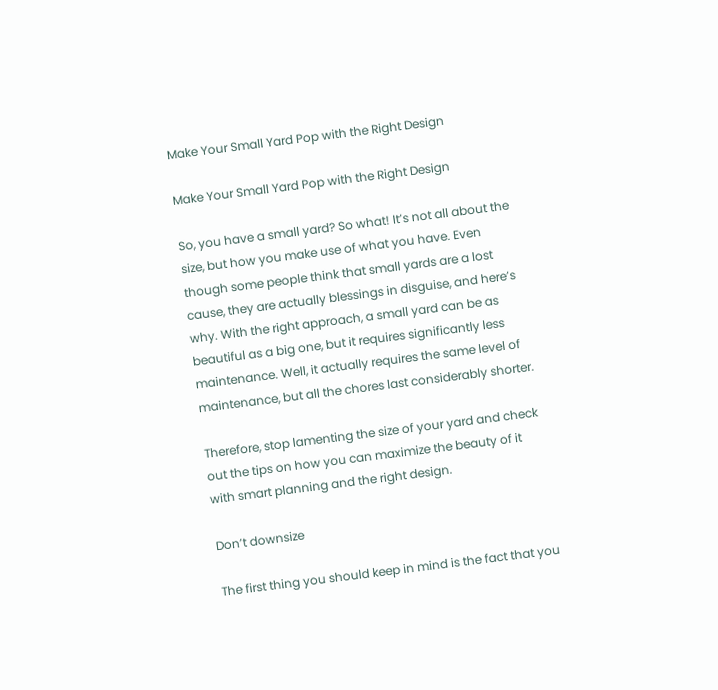Make Your Small Yard Pop with the Right Design

Make Your Small Yard Pop with the Right Design

So, you have a small yard? So what! It’s not all about the size, but how you make use of what you have. Even though some people think that small yards are a lost cause, they are actually blessings in disguise, and here’s why. With the right approach, a small yard can be as beautiful as a big one, but it requires significantly less maintenance. Well, it actually requires the same level of maintenance, but all the chores last considerably shorter.

Therefore, stop lamenting the size of your yard and check out the tips on how you can maximize the beauty of it with smart planning and the right design.

Don’t downsize

The first thing you should keep in mind is the fact that you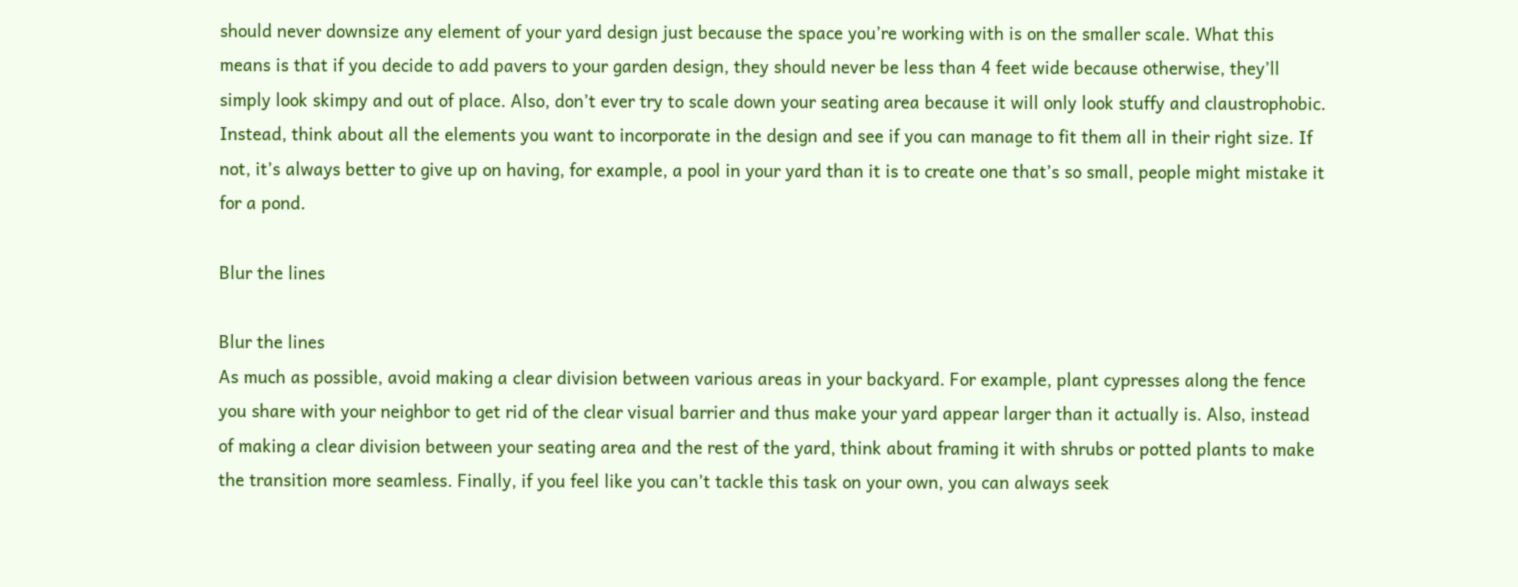should never downsize any element of your yard design just because the space you’re working with is on the smaller scale. What this means is that if you decide to add pavers to your garden design, they should never be less than 4 feet wide because otherwise, they’ll simply look skimpy and out of place. Also, don’t ever try to scale down your seating area because it will only look stuffy and claustrophobic. Instead, think about all the elements you want to incorporate in the design and see if you can manage to fit them all in their right size. If not, it’s always better to give up on having, for example, a pool in your yard than it is to create one that’s so small, people might mistake it for a pond.

Blur the lines

Blur the lines
As much as possible, avoid making a clear division between various areas in your backyard. For example, plant cypresses along the fence you share with your neighbor to get rid of the clear visual barrier and thus make your yard appear larger than it actually is. Also, instead of making a clear division between your seating area and the rest of the yard, think about framing it with shrubs or potted plants to make the transition more seamless. Finally, if you feel like you can’t tackle this task on your own, you can always seek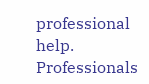professional help. Professionals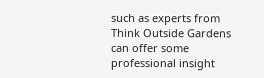such as experts from Think Outside Gardens can offer some professional insight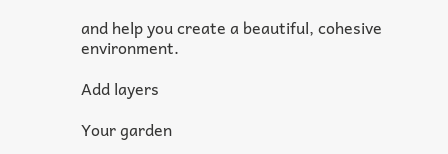and help you create a beautiful, cohesive environment.

Add layers

Your garden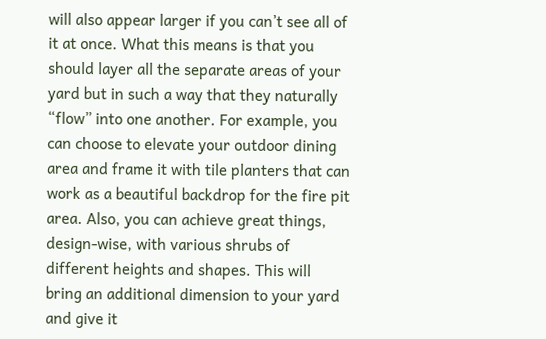will also appear larger if you can’t see all of it at once. What this means is that you should layer all the separate areas of your yard but in such a way that they naturally “flow” into one another. For example, you can choose to elevate your outdoor dining area and frame it with tile planters that can work as a beautiful backdrop for the fire pit area. Also, you can achieve great things, design-wise, with various shrubs of different heights and shapes. This will bring an additional dimension to your yard and give it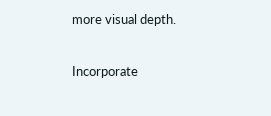more visual depth.

Incorporate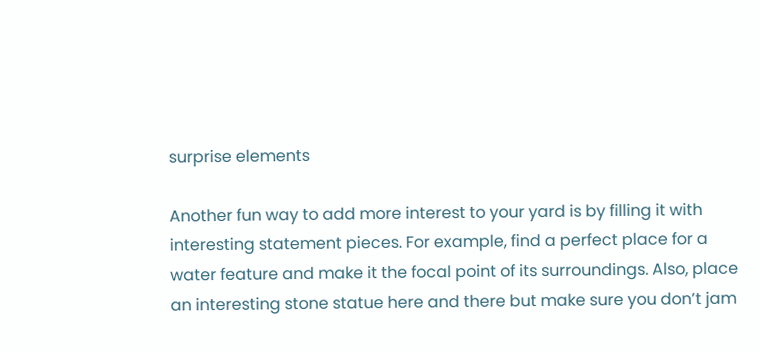surprise elements

Another fun way to add more interest to your yard is by filling it with interesting statement pieces. For example, find a perfect place for a water feature and make it the focal point of its surroundings. Also, place an interesting stone statue here and there but make sure you don’t jam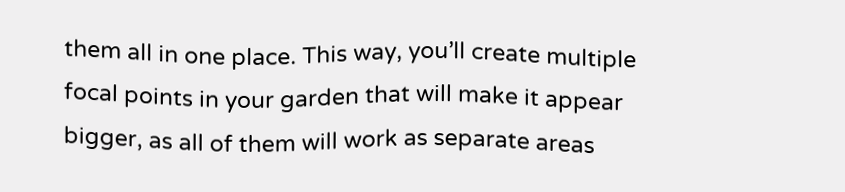them all in one place. This way, you’ll create multiple focal points in your garden that will make it appear bigger, as all of them will work as separate areas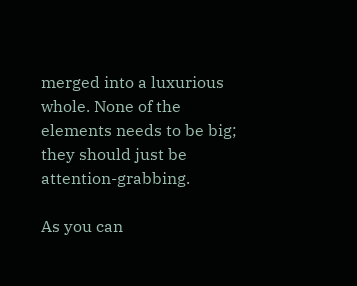merged into a luxurious whole. None of the elements needs to be big; they should just be attention-grabbing.

As you can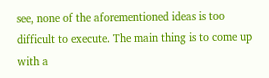see, none of the aforementioned ideas is too difficult to execute. The main thing is to come up with a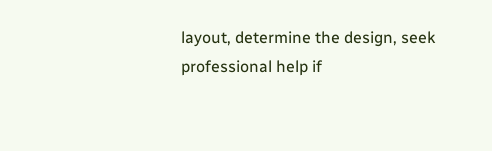layout, determine the design, seek professional help if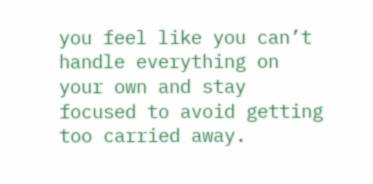you feel like you can’t handle everything on your own and stay focused to avoid getting too carried away.